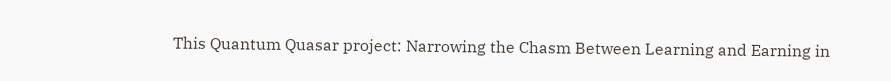This Quantum Quasar project: Narrowing the Chasm Between Learning and Earning in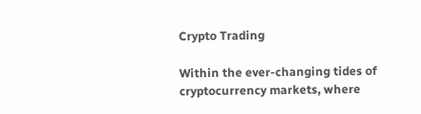Crypto Trading

Within the ever-changing tides of cryptocurrency markets, where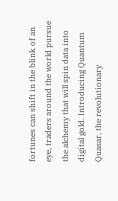fortunes can shift in the blink of an eye, traders around the world pursue the alchemy that will spin data into digital gold. Introducing Quantum Quasar, the revolutionary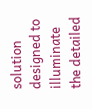solution designed to illuminate the detailed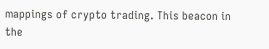mappings of crypto trading. This beacon in the